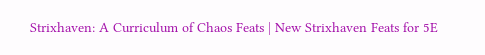Strixhaven: A Curriculum of Chaos Feats | New Strixhaven Feats for 5E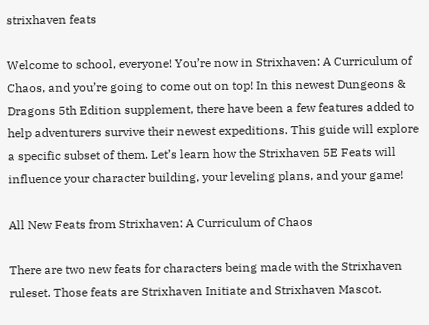strixhaven feats

Welcome to school, everyone! You’re now in Strixhaven: A Curriculum of Chaos, and you’re going to come out on top! In this newest Dungeons & Dragons 5th Edition supplement, there have been a few features added to help adventurers survive their newest expeditions. This guide will explore a specific subset of them. Let’s learn how the Strixhaven 5E Feats will influence your character building, your leveling plans, and your game!

All New Feats from Strixhaven: A Curriculum of Chaos

There are two new feats for characters being made with the Strixhaven ruleset. Those feats are Strixhaven Initiate and Strixhaven Mascot.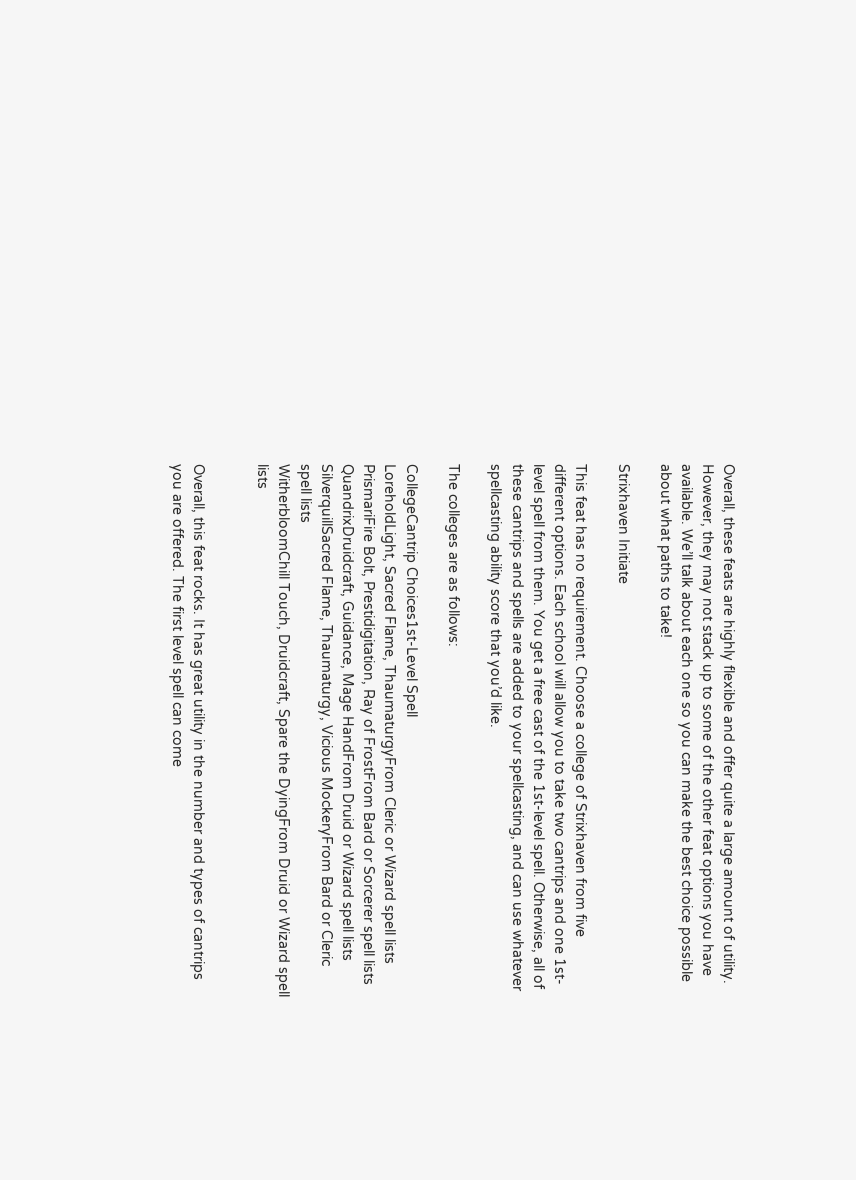Overall, these feats are highly flexible and offer quite a large amount of utility. However, they may not stack up to some of the other feat options you have available. We’ll talk about each one so you can make the best choice possible about what paths to take!

Strixhaven Initiate

This feat has no requirement. Choose a college of Strixhaven from five different options. Each school will allow you to take two cantrips and one 1st-level spell from them. You get a free cast of the 1st-level spell. Otherwise, all of these cantrips and spells are added to your spellcasting, and can use whatever spellcasting ability score that you’d like.

The colleges are as follows:

CollegeCantrip Choices1st-Level Spell
LoreholdLight, Sacred Flame, ThaumaturgyFrom Cleric or Wizard spell lists
PrismariFire Bolt, Prestidigitation, Ray of FrostFrom Bard or Sorcerer spell lists
QuandrixDruidcraft, Guidance, Mage HandFrom Druid or Wizard spell lists
SilverquillSacred Flame, Thaumaturgy, Vicious MockeryFrom Bard or Cleric spell lists
WitherbloomChill Touch, Druidcraft, Spare the DyingFrom Druid or Wizard spell lists


Overall, this feat rocks. It has great utility in the number and types of cantrips you are offered. The first level spell can come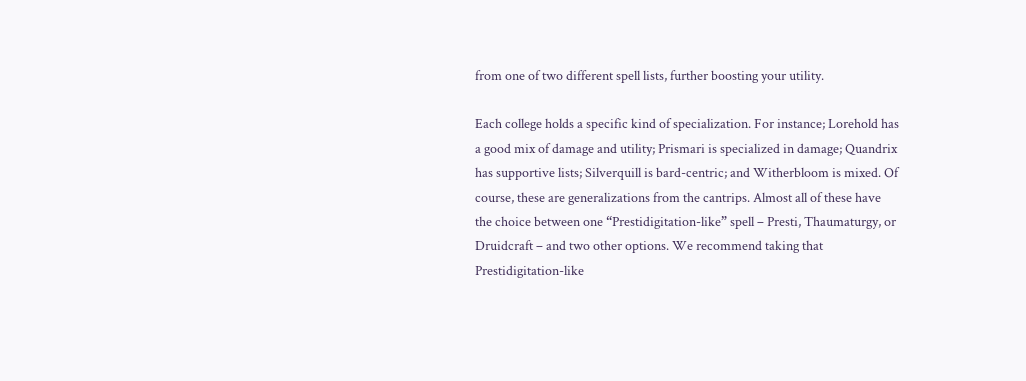from one of two different spell lists, further boosting your utility.

Each college holds a specific kind of specialization. For instance; Lorehold has a good mix of damage and utility; Prismari is specialized in damage; Quandrix has supportive lists; Silverquill is bard-centric; and Witherbloom is mixed. Of course, these are generalizations from the cantrips. Almost all of these have the choice between one “Prestidigitation-like” spell – Presti, Thaumaturgy, or Druidcraft – and two other options. We recommend taking that Prestidigitation-like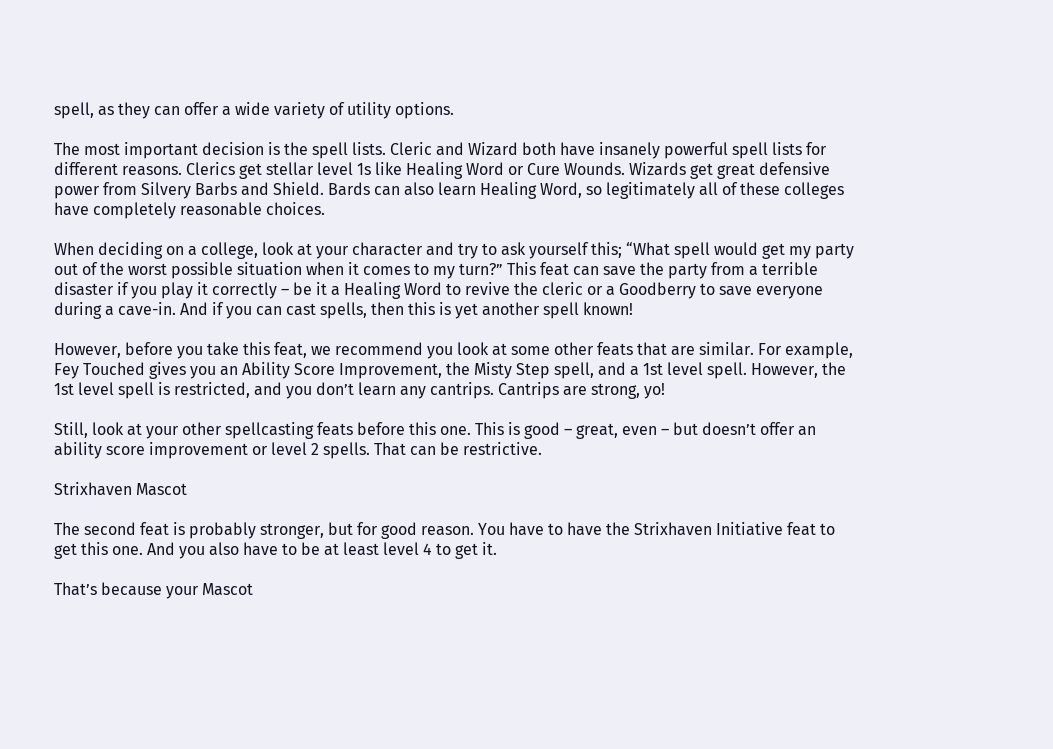spell, as they can offer a wide variety of utility options.

The most important decision is the spell lists. Cleric and Wizard both have insanely powerful spell lists for different reasons. Clerics get stellar level 1s like Healing Word or Cure Wounds. Wizards get great defensive power from Silvery Barbs and Shield. Bards can also learn Healing Word, so legitimately all of these colleges have completely reasonable choices.

When deciding on a college, look at your character and try to ask yourself this; “What spell would get my party out of the worst possible situation when it comes to my turn?” This feat can save the party from a terrible disaster if you play it correctly – be it a Healing Word to revive the cleric or a Goodberry to save everyone during a cave-in. And if you can cast spells, then this is yet another spell known!

However, before you take this feat, we recommend you look at some other feats that are similar. For example, Fey Touched gives you an Ability Score Improvement, the Misty Step spell, and a 1st level spell. However, the 1st level spell is restricted, and you don’t learn any cantrips. Cantrips are strong, yo!

Still, look at your other spellcasting feats before this one. This is good – great, even – but doesn’t offer an ability score improvement or level 2 spells. That can be restrictive.

Strixhaven Mascot

The second feat is probably stronger, but for good reason. You have to have the Strixhaven Initiative feat to get this one. And you also have to be at least level 4 to get it.

That’s because your Mascot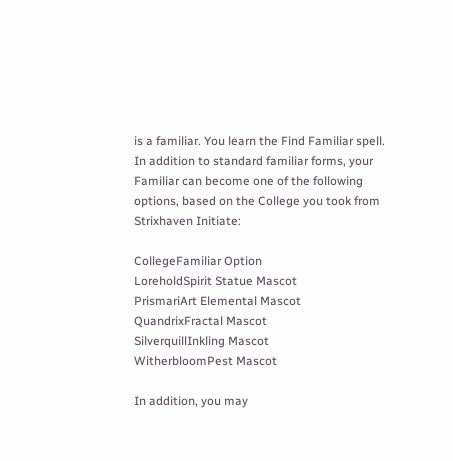is a familiar. You learn the Find Familiar spell. In addition to standard familiar forms, your Familiar can become one of the following options, based on the College you took from Strixhaven Initiate:

CollegeFamiliar Option
LoreholdSpirit Statue Mascot
PrismariArt Elemental Mascot
QuandrixFractal Mascot
SilverquillInkling Mascot
WitherbloomPest Mascot

In addition, you may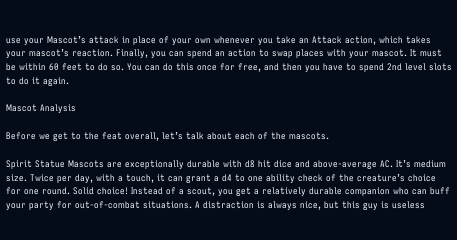use your Mascot’s attack in place of your own whenever you take an Attack action, which takes your mascot’s reaction. Finally, you can spend an action to swap places with your mascot. It must be within 60 feet to do so. You can do this once for free, and then you have to spend 2nd level slots to do it again.

Mascot Analysis

Before we get to the feat overall, let’s talk about each of the mascots.

Spirit Statue Mascots are exceptionally durable with d8 hit dice and above-average AC. It’s medium size. Twice per day, with a touch, it can grant a d4 to one ability check of the creature’s choice for one round. Solid choice! Instead of a scout, you get a relatively durable companion who can buff your party for out-of-combat situations. A distraction is always nice, but this guy is useless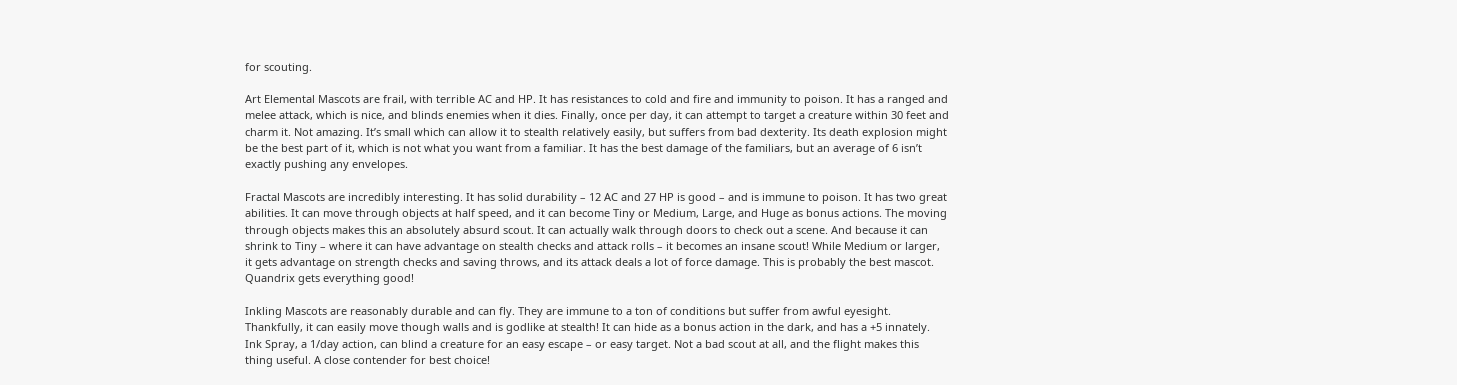for scouting.

Art Elemental Mascots are frail, with terrible AC and HP. It has resistances to cold and fire and immunity to poison. It has a ranged and melee attack, which is nice, and blinds enemies when it dies. Finally, once per day, it can attempt to target a creature within 30 feet and charm it. Not amazing. It’s small which can allow it to stealth relatively easily, but suffers from bad dexterity. Its death explosion might be the best part of it, which is not what you want from a familiar. It has the best damage of the familiars, but an average of 6 isn’t exactly pushing any envelopes.

Fractal Mascots are incredibly interesting. It has solid durability – 12 AC and 27 HP is good – and is immune to poison. It has two great abilities. It can move through objects at half speed, and it can become Tiny or Medium, Large, and Huge as bonus actions. The moving through objects makes this an absolutely absurd scout. It can actually walk through doors to check out a scene. And because it can shrink to Tiny – where it can have advantage on stealth checks and attack rolls – it becomes an insane scout! While Medium or larger, it gets advantage on strength checks and saving throws, and its attack deals a lot of force damage. This is probably the best mascot. Quandrix gets everything good!

Inkling Mascots are reasonably durable and can fly. They are immune to a ton of conditions but suffer from awful eyesight. Thankfully, it can easily move though walls and is godlike at stealth! It can hide as a bonus action in the dark, and has a +5 innately. Ink Spray, a 1/day action, can blind a creature for an easy escape – or easy target. Not a bad scout at all, and the flight makes this thing useful. A close contender for best choice!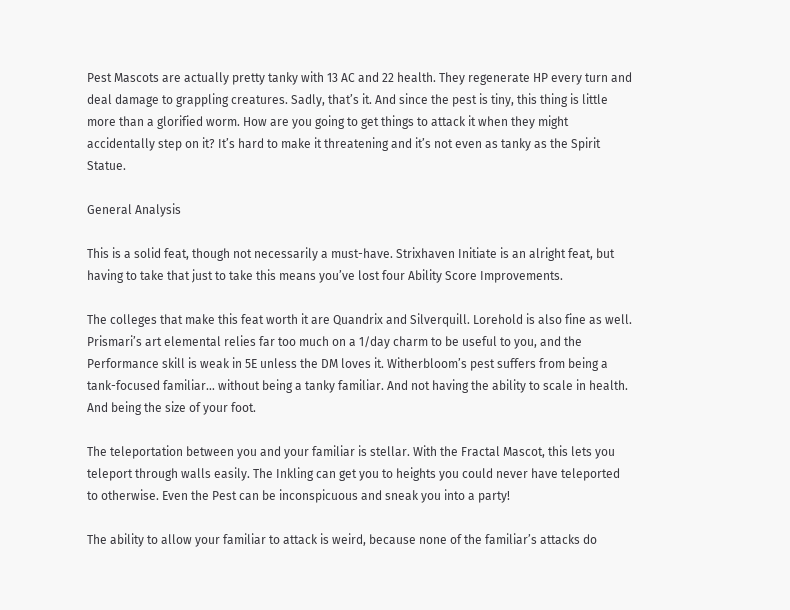Pest Mascots are actually pretty tanky with 13 AC and 22 health. They regenerate HP every turn and deal damage to grappling creatures. Sadly, that’s it. And since the pest is tiny, this thing is little more than a glorified worm. How are you going to get things to attack it when they might accidentally step on it? It’s hard to make it threatening and it’s not even as tanky as the Spirit Statue.

General Analysis

This is a solid feat, though not necessarily a must-have. Strixhaven Initiate is an alright feat, but having to take that just to take this means you’ve lost four Ability Score Improvements.

The colleges that make this feat worth it are Quandrix and Silverquill. Lorehold is also fine as well. Prismari’s art elemental relies far too much on a 1/day charm to be useful to you, and the Performance skill is weak in 5E unless the DM loves it. Witherbloom’s pest suffers from being a tank-focused familiar… without being a tanky familiar. And not having the ability to scale in health. And being the size of your foot.

The teleportation between you and your familiar is stellar. With the Fractal Mascot, this lets you teleport through walls easily. The Inkling can get you to heights you could never have teleported to otherwise. Even the Pest can be inconspicuous and sneak you into a party!

The ability to allow your familiar to attack is weird, because none of the familiar’s attacks do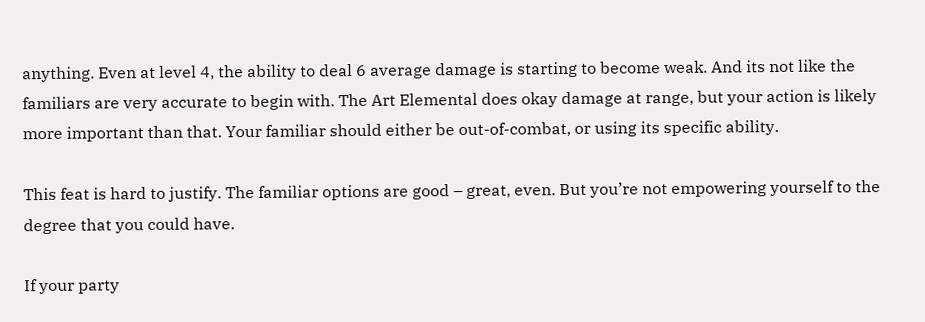anything. Even at level 4, the ability to deal 6 average damage is starting to become weak. And its not like the familiars are very accurate to begin with. The Art Elemental does okay damage at range, but your action is likely more important than that. Your familiar should either be out-of-combat, or using its specific ability.

This feat is hard to justify. The familiar options are good – great, even. But you’re not empowering yourself to the degree that you could have.

If your party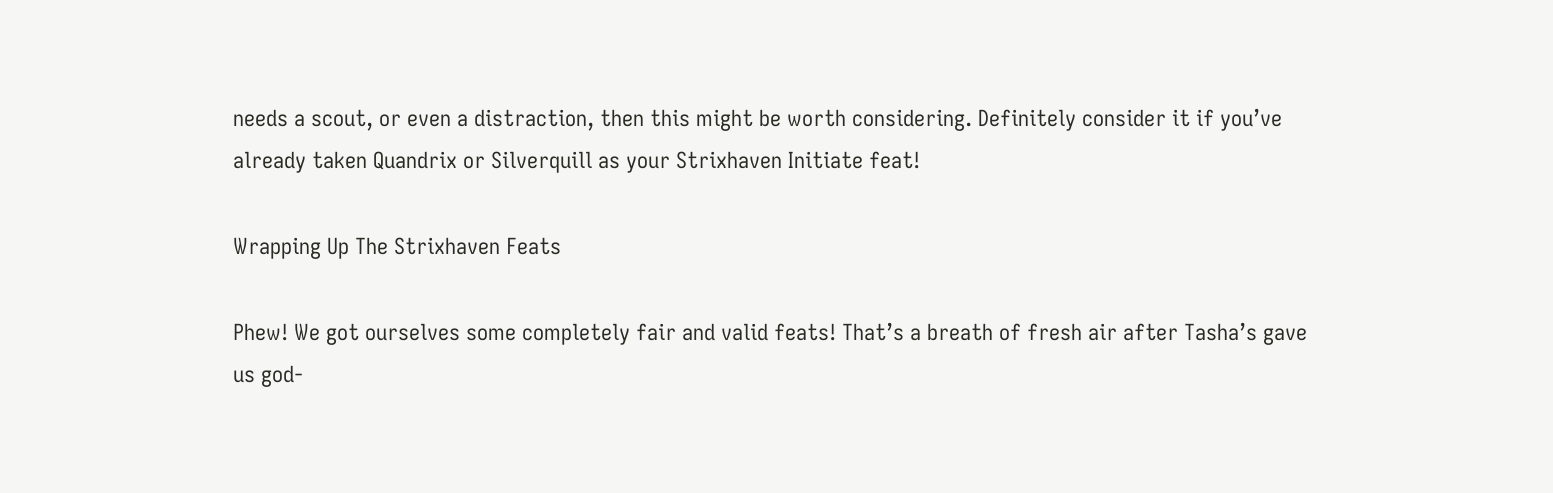needs a scout, or even a distraction, then this might be worth considering. Definitely consider it if you’ve already taken Quandrix or Silverquill as your Strixhaven Initiate feat!

Wrapping Up The Strixhaven Feats

Phew! We got ourselves some completely fair and valid feats! That’s a breath of fresh air after Tasha’s gave us god-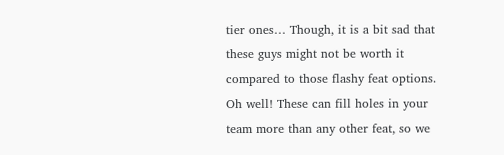tier ones… Though, it is a bit sad that these guys might not be worth it compared to those flashy feat options. Oh well! These can fill holes in your team more than any other feat, so we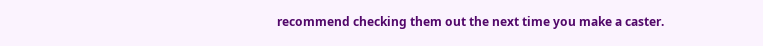recommend checking them out the next time you make a caster.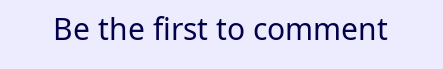Be the first to comment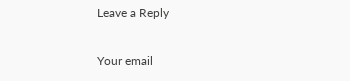Leave a Reply

Your email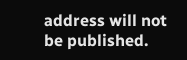address will not be published.